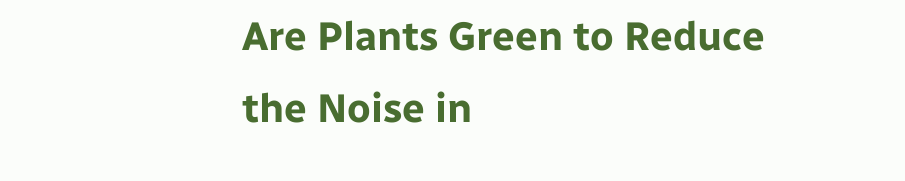Are Plants Green to Reduce the Noise in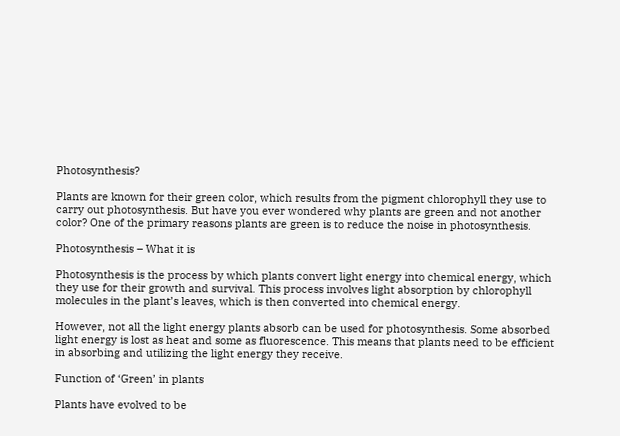Photosynthesis?

Plants are known for their green color, which results from the pigment chlorophyll they use to carry out photosynthesis. But have you ever wondered why plants are green and not another color? One of the primary reasons plants are green is to reduce the noise in photosynthesis.

Photosynthesis – What it is

Photosynthesis is the process by which plants convert light energy into chemical energy, which they use for their growth and survival. This process involves light absorption by chlorophyll molecules in the plant’s leaves, which is then converted into chemical energy.

However, not all the light energy plants absorb can be used for photosynthesis. Some absorbed light energy is lost as heat and some as fluorescence. This means that plants need to be efficient in absorbing and utilizing the light energy they receive.

Function of ‘Green’ in plants

Plants have evolved to be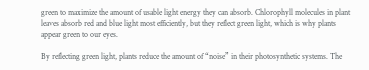green to maximize the amount of usable light energy they can absorb. Chlorophyll molecules in plant leaves absorb red and blue light most efficiently, but they reflect green light, which is why plants appear green to our eyes.

By reflecting green light, plants reduce the amount of “noise” in their photosynthetic systems. The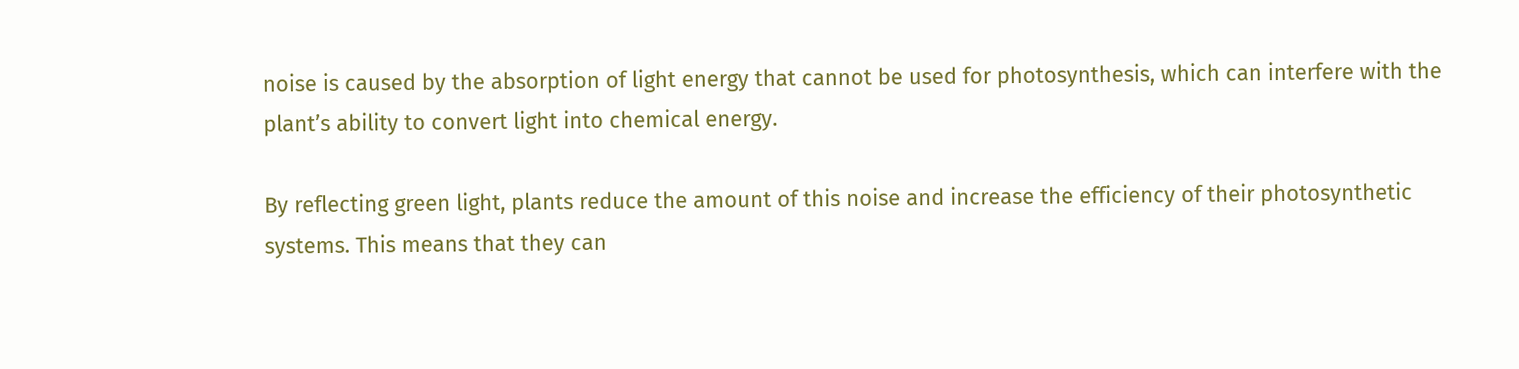noise is caused by the absorption of light energy that cannot be used for photosynthesis, which can interfere with the plant’s ability to convert light into chemical energy.

By reflecting green light, plants reduce the amount of this noise and increase the efficiency of their photosynthetic systems. This means that they can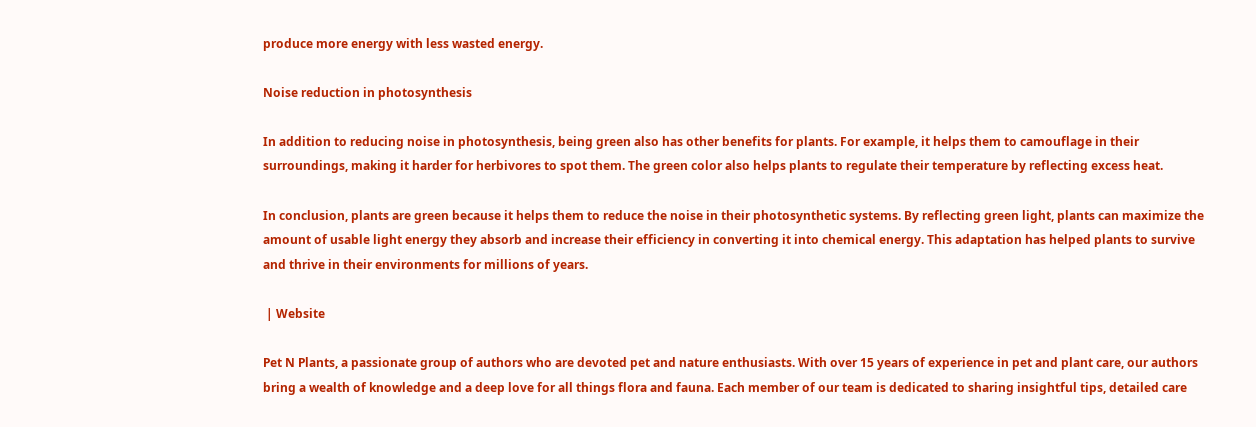produce more energy with less wasted energy.

Noise reduction in photosynthesis

In addition to reducing noise in photosynthesis, being green also has other benefits for plants. For example, it helps them to camouflage in their surroundings, making it harder for herbivores to spot them. The green color also helps plants to regulate their temperature by reflecting excess heat.

In conclusion, plants are green because it helps them to reduce the noise in their photosynthetic systems. By reflecting green light, plants can maximize the amount of usable light energy they absorb and increase their efficiency in converting it into chemical energy. This adaptation has helped plants to survive and thrive in their environments for millions of years.

 | Website

Pet N Plants, a passionate group of authors who are devoted pet and nature enthusiasts. With over 15 years of experience in pet and plant care, our authors bring a wealth of knowledge and a deep love for all things flora and fauna. Each member of our team is dedicated to sharing insightful tips, detailed care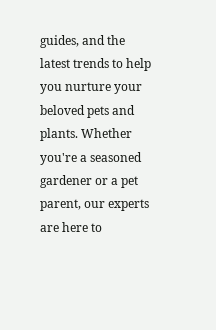guides, and the latest trends to help you nurture your beloved pets and plants. Whether you're a seasoned gardener or a pet parent, our experts are here to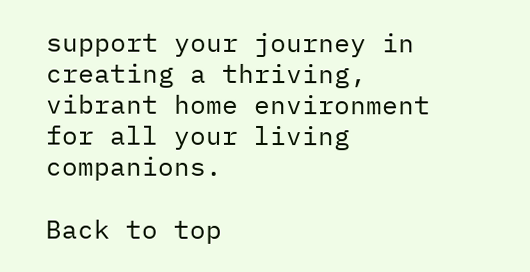support your journey in creating a thriving, vibrant home environment for all your living companions.

Back to top